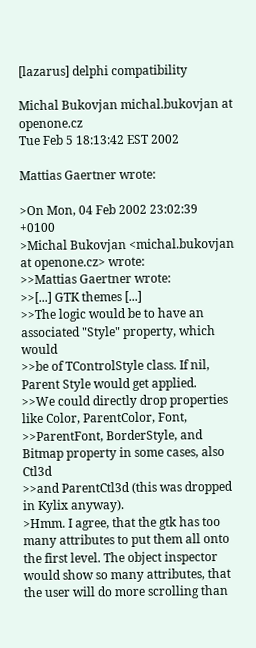[lazarus] delphi compatibility

Michal Bukovjan michal.bukovjan at openone.cz
Tue Feb 5 18:13:42 EST 2002

Mattias Gaertner wrote:

>On Mon, 04 Feb 2002 23:02:39 +0100
>Michal Bukovjan <michal.bukovjan at openone.cz> wrote:
>>Mattias Gaertner wrote:
>>[...] GTK themes [...]
>>The logic would be to have an associated "Style" property, which would
>>be of TControlStyle class. If nil, Parent Style would get applied.
>>We could directly drop properties like Color, ParentColor, Font,
>>ParentFont, BorderStyle, and Bitmap property in some cases, also Ctl3d
>>and ParentCtl3d (this was dropped in Kylix anyway).
>Hmm. I agree, that the gtk has too many attributes to put them all onto the first level. The object inspector would show so many attributes, that the user will do more scrolling than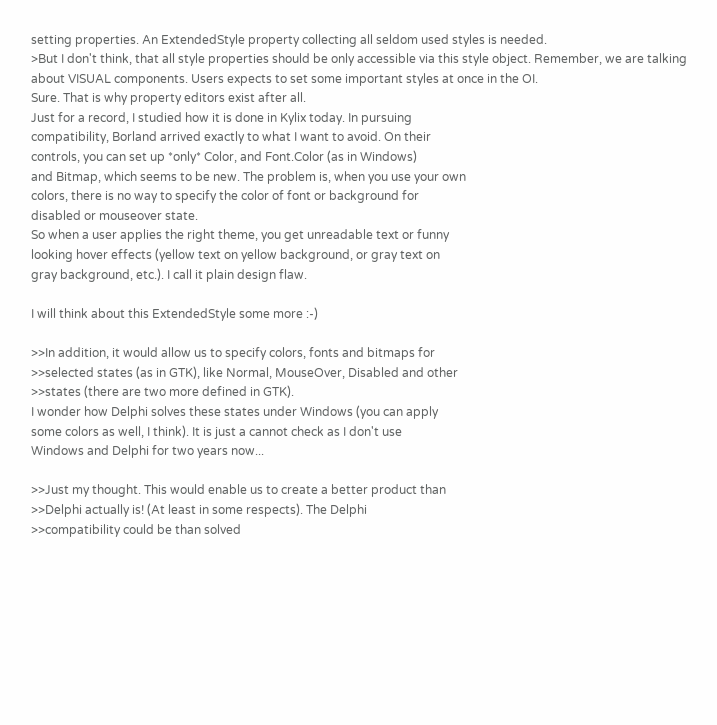setting properties. An ExtendedStyle property collecting all seldom used styles is needed.
>But I don't think, that all style properties should be only accessible via this style object. Remember, we are talking about VISUAL components. Users expects to set some important styles at once in the OI.
Sure. That is why property editors exist after all.
Just for a record, I studied how it is done in Kylix today. In pursuing
compatibility, Borland arrived exactly to what I want to avoid. On their
controls, you can set up *only* Color, and Font.Color (as in Windows)
and Bitmap, which seems to be new. The problem is, when you use your own
colors, there is no way to specify the color of font or background for
disabled or mouseover state.
So when a user applies the right theme, you get unreadable text or funny
looking hover effects (yellow text on yellow background, or gray text on
gray background, etc.). I call it plain design flaw.

I will think about this ExtendedStyle some more :-)

>>In addition, it would allow us to specify colors, fonts and bitmaps for
>>selected states (as in GTK), like Normal, MouseOver, Disabled and other
>>states (there are two more defined in GTK).
I wonder how Delphi solves these states under Windows (you can apply
some colors as well, I think). It is just a cannot check as I don't use
Windows and Delphi for two years now...

>>Just my thought. This would enable us to create a better product than
>>Delphi actually is! (At least in some respects). The Delphi
>>compatibility could be than solved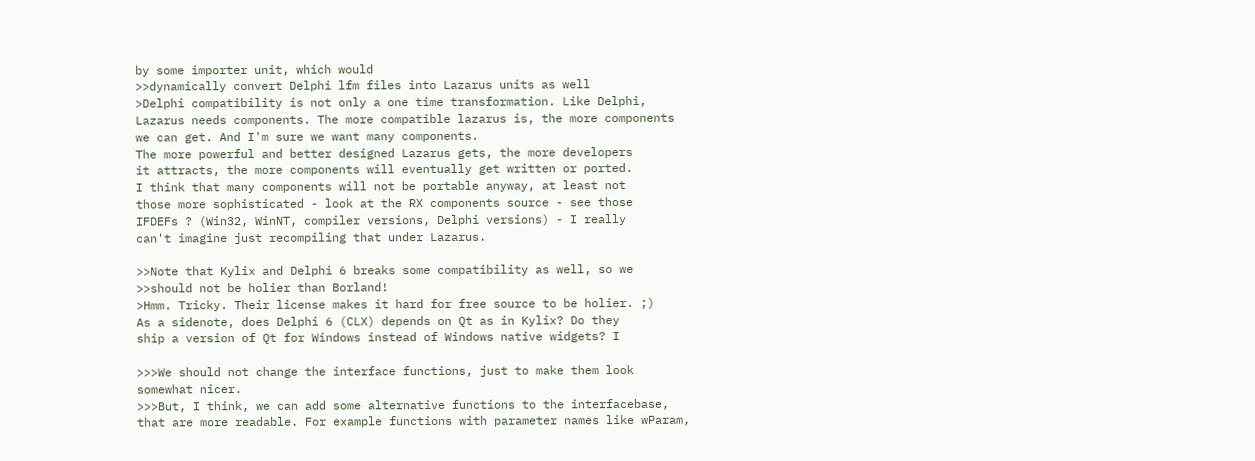by some importer unit, which would
>>dynamically convert Delphi lfm files into Lazarus units as well
>Delphi compatibility is not only a one time transformation. Like Delphi, Lazarus needs components. The more compatible lazarus is, the more components we can get. And I'm sure we want many components.
The more powerful and better designed Lazarus gets, the more developers
it attracts, the more components will eventually get written or ported.
I think that many components will not be portable anyway, at least not
those more sophisticated - look at the RX components source - see those
IFDEFs ? (Win32, WinNT, compiler versions, Delphi versions) - I really
can't imagine just recompiling that under Lazarus.

>>Note that Kylix and Delphi 6 breaks some compatibility as well, so we
>>should not be holier than Borland!
>Hmm. Tricky. Their license makes it hard for free source to be holier. ;)
As a sidenote, does Delphi 6 (CLX) depends on Qt as in Kylix? Do they
ship a version of Qt for Windows instead of Windows native widgets? I

>>>We should not change the interface functions, just to make them look somewhat nicer.
>>>But, I think, we can add some alternative functions to the interfacebase, that are more readable. For example functions with parameter names like wParam,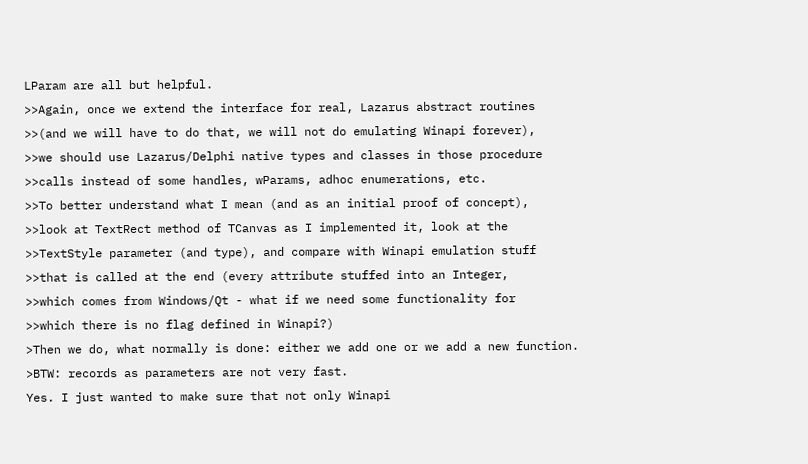LParam are all but helpful.
>>Again, once we extend the interface for real, Lazarus abstract routines
>>(and we will have to do that, we will not do emulating Winapi forever),
>>we should use Lazarus/Delphi native types and classes in those procedure
>>calls instead of some handles, wParams, adhoc enumerations, etc.
>>To better understand what I mean (and as an initial proof of concept),
>>look at TextRect method of TCanvas as I implemented it, look at the
>>TextStyle parameter (and type), and compare with Winapi emulation stuff
>>that is called at the end (every attribute stuffed into an Integer,
>>which comes from Windows/Qt - what if we need some functionality for
>>which there is no flag defined in Winapi?)
>Then we do, what normally is done: either we add one or we add a new function.
>BTW: records as parameters are not very fast.
Yes. I just wanted to make sure that not only Winapi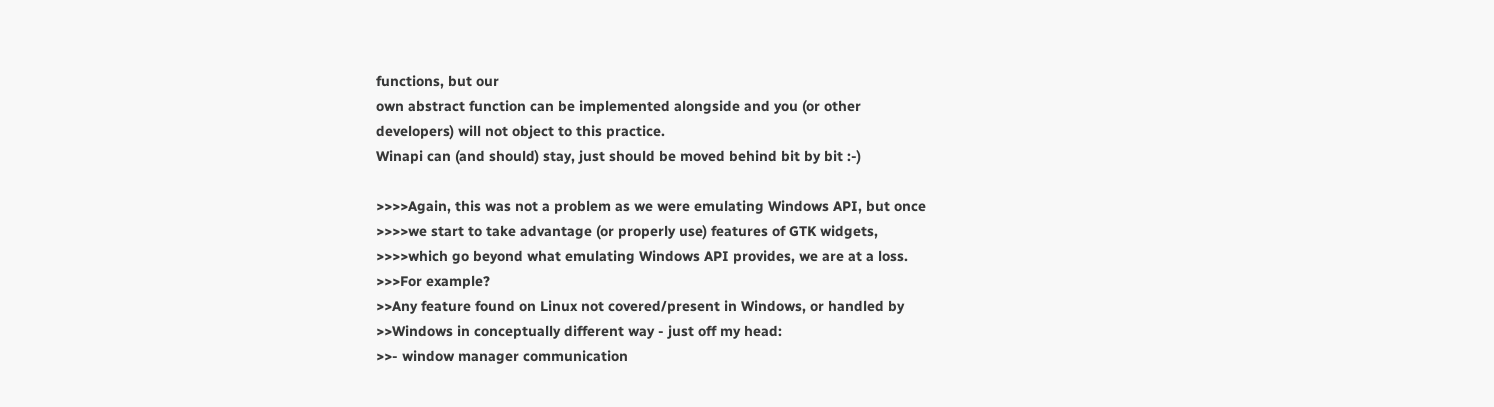functions, but our
own abstract function can be implemented alongside and you (or other
developers) will not object to this practice.
Winapi can (and should) stay, just should be moved behind bit by bit :-)

>>>>Again, this was not a problem as we were emulating Windows API, but once
>>>>we start to take advantage (or properly use) features of GTK widgets,
>>>>which go beyond what emulating Windows API provides, we are at a loss.
>>>For example?
>>Any feature found on Linux not covered/present in Windows, or handled by
>>Windows in conceptually different way - just off my head:
>>- window manager communication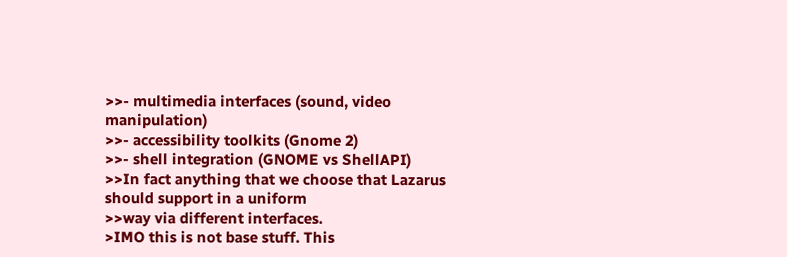>>- multimedia interfaces (sound, video manipulation)
>>- accessibility toolkits (Gnome 2)
>>- shell integration (GNOME vs ShellAPI)
>>In fact anything that we choose that Lazarus should support in a uniform
>>way via different interfaces.
>IMO this is not base stuff. This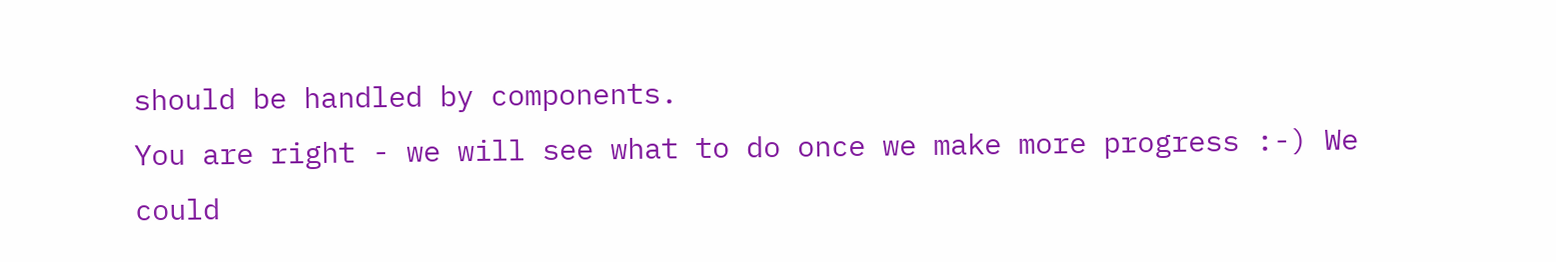should be handled by components.
You are right - we will see what to do once we make more progress :-) We
could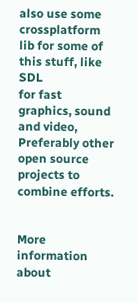also use some crossplatform lib for some of this stuff, like SDL
for fast graphics, sound and video, Preferably other open source
projects to combine efforts.


More information about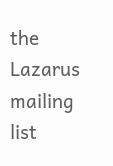the Lazarus mailing list